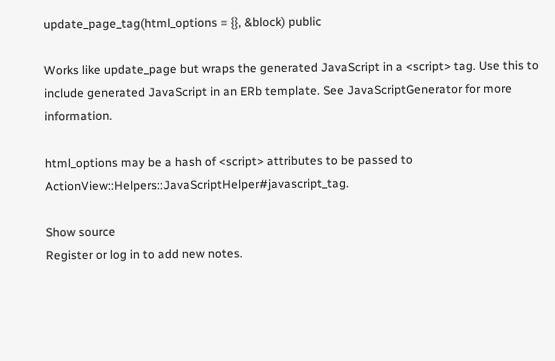update_page_tag(html_options = {}, &block) public

Works like update_page but wraps the generated JavaScript in a <script> tag. Use this to include generated JavaScript in an ERb template. See JavaScriptGenerator for more information.

html_options may be a hash of <script> attributes to be passed to ActionView::Helpers::JavaScriptHelper#javascript_tag.

Show source
Register or log in to add new notes.